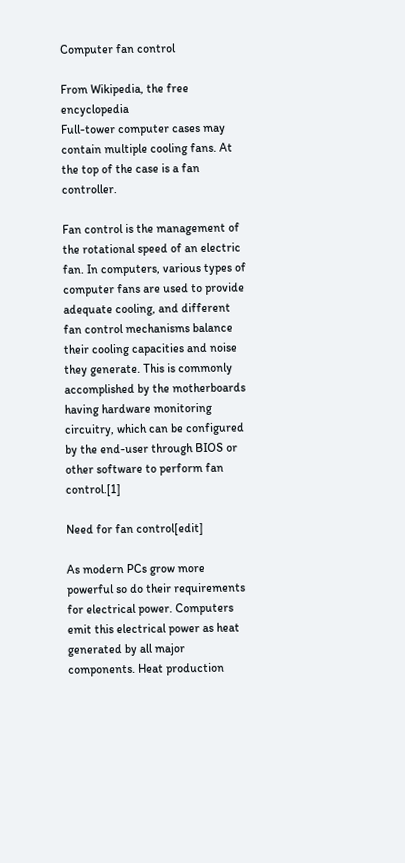Computer fan control

From Wikipedia, the free encyclopedia
Full-tower computer cases may contain multiple cooling fans. At the top of the case is a fan controller.

Fan control is the management of the rotational speed of an electric fan. In computers, various types of computer fans are used to provide adequate cooling, and different fan control mechanisms balance their cooling capacities and noise they generate. This is commonly accomplished by the motherboards having hardware monitoring circuitry, which can be configured by the end-user through BIOS or other software to perform fan control.[1]

Need for fan control[edit]

As modern PCs grow more powerful so do their requirements for electrical power. Computers emit this electrical power as heat generated by all major components. Heat production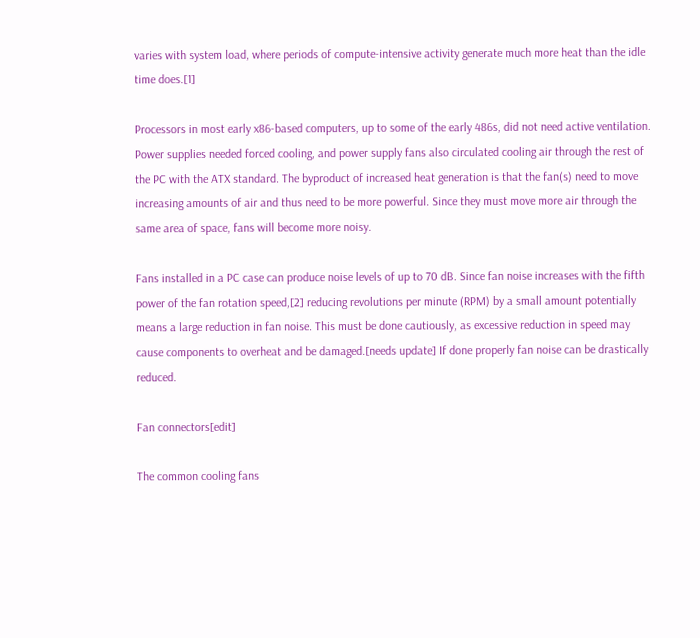varies with system load, where periods of compute-intensive activity generate much more heat than the idle time does.[1]

Processors in most early x86-based computers, up to some of the early 486s, did not need active ventilation. Power supplies needed forced cooling, and power supply fans also circulated cooling air through the rest of the PC with the ATX standard. The byproduct of increased heat generation is that the fan(s) need to move increasing amounts of air and thus need to be more powerful. Since they must move more air through the same area of space, fans will become more noisy.

Fans installed in a PC case can produce noise levels of up to 70 dB. Since fan noise increases with the fifth power of the fan rotation speed,[2] reducing revolutions per minute (RPM) by a small amount potentially means a large reduction in fan noise. This must be done cautiously, as excessive reduction in speed may cause components to overheat and be damaged.[needs update] If done properly fan noise can be drastically reduced.

Fan connectors[edit]

The common cooling fans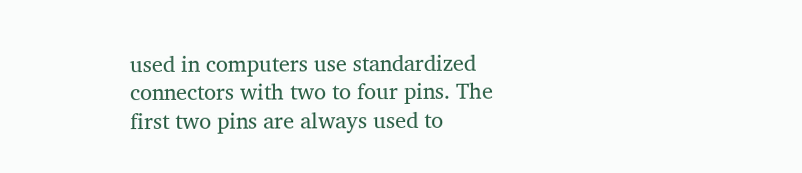used in computers use standardized connectors with two to four pins. The first two pins are always used to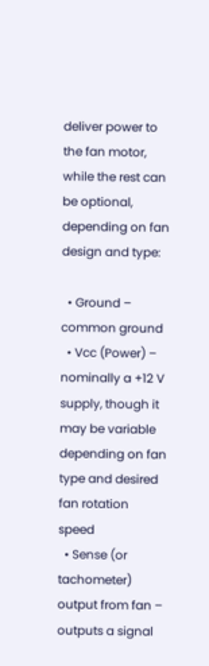deliver power to the fan motor, while the rest can be optional, depending on fan design and type:

  • Ground – common ground
  • Vcc (Power) – nominally a +12 V supply, though it may be variable depending on fan type and desired fan rotation speed
  • Sense (or tachometer) output from fan – outputs a signal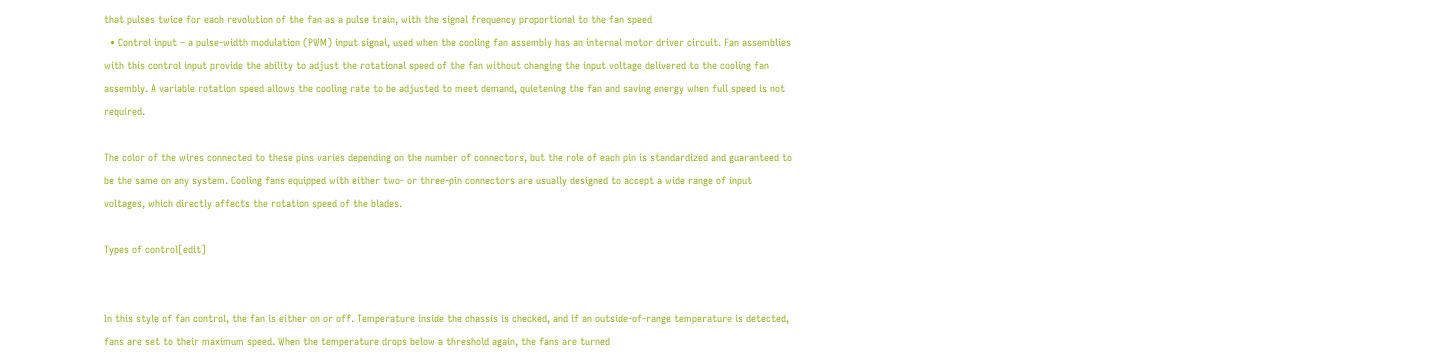that pulses twice for each revolution of the fan as a pulse train, with the signal frequency proportional to the fan speed
  • Control input – a pulse-width modulation (PWM) input signal, used when the cooling fan assembly has an internal motor driver circuit. Fan assemblies with this control input provide the ability to adjust the rotational speed of the fan without changing the input voltage delivered to the cooling fan assembly. A variable rotation speed allows the cooling rate to be adjusted to meet demand, quietening the fan and saving energy when full speed is not required.

The color of the wires connected to these pins varies depending on the number of connectors, but the role of each pin is standardized and guaranteed to be the same on any system. Cooling fans equipped with either two- or three-pin connectors are usually designed to accept a wide range of input voltages, which directly affects the rotation speed of the blades.

Types of control[edit]


In this style of fan control, the fan is either on or off. Temperature inside the chassis is checked, and if an outside-of-range temperature is detected, fans are set to their maximum speed. When the temperature drops below a threshold again, the fans are turned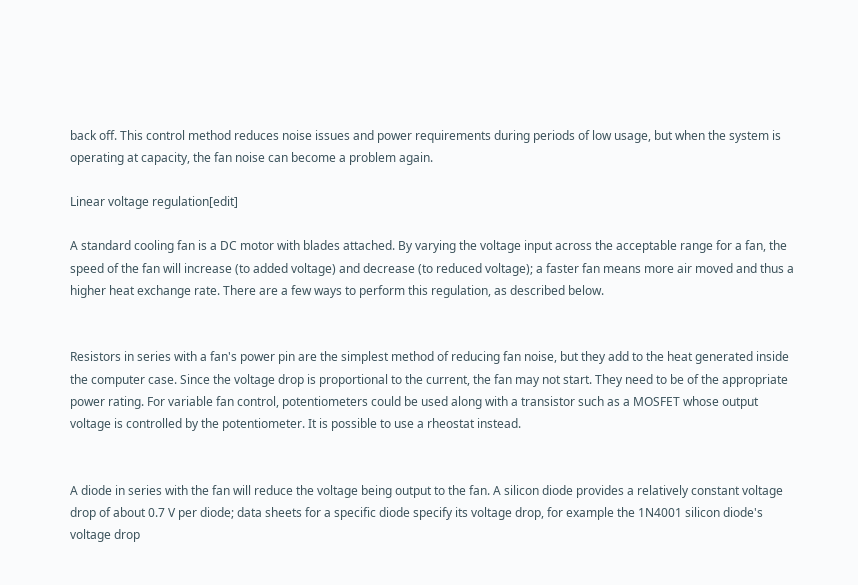back off. This control method reduces noise issues and power requirements during periods of low usage, but when the system is operating at capacity, the fan noise can become a problem again.

Linear voltage regulation[edit]

A standard cooling fan is a DC motor with blades attached. By varying the voltage input across the acceptable range for a fan, the speed of the fan will increase (to added voltage) and decrease (to reduced voltage); a faster fan means more air moved and thus a higher heat exchange rate. There are a few ways to perform this regulation, as described below.


Resistors in series with a fan's power pin are the simplest method of reducing fan noise, but they add to the heat generated inside the computer case. Since the voltage drop is proportional to the current, the fan may not start. They need to be of the appropriate power rating. For variable fan control, potentiometers could be used along with a transistor such as a MOSFET whose output voltage is controlled by the potentiometer. It is possible to use a rheostat instead.


A diode in series with the fan will reduce the voltage being output to the fan. A silicon diode provides a relatively constant voltage drop of about 0.7 V per diode; data sheets for a specific diode specify its voltage drop, for example the 1N4001 silicon diode's voltage drop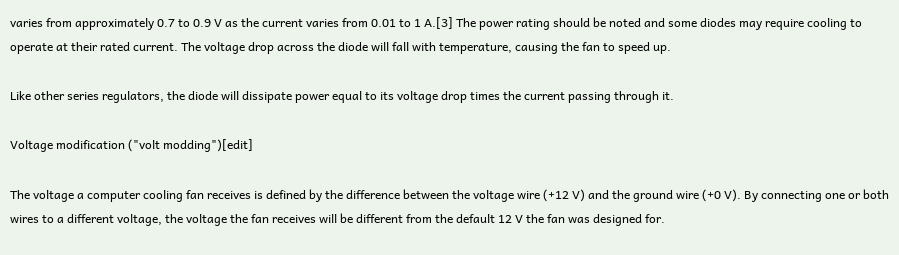varies from approximately 0.7 to 0.9 V as the current varies from 0.01 to 1 A.[3] The power rating should be noted and some diodes may require cooling to operate at their rated current. The voltage drop across the diode will fall with temperature, causing the fan to speed up.

Like other series regulators, the diode will dissipate power equal to its voltage drop times the current passing through it.

Voltage modification ("volt modding")[edit]

The voltage a computer cooling fan receives is defined by the difference between the voltage wire (+12 V) and the ground wire (+0 V). By connecting one or both wires to a different voltage, the voltage the fan receives will be different from the default 12 V the fan was designed for.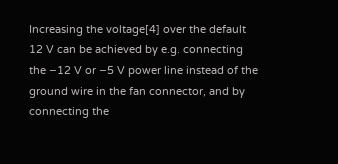Increasing the voltage[4] over the default 12 V can be achieved by e.g. connecting the −12 V or −5 V power line instead of the ground wire in the fan connector, and by connecting the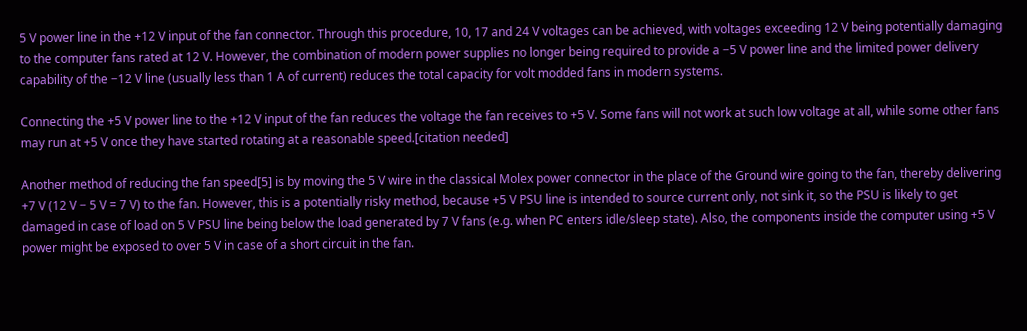5 V power line in the +12 V input of the fan connector. Through this procedure, 10, 17 and 24 V voltages can be achieved, with voltages exceeding 12 V being potentially damaging to the computer fans rated at 12 V. However, the combination of modern power supplies no longer being required to provide a −5 V power line and the limited power delivery capability of the −12 V line (usually less than 1 A of current) reduces the total capacity for volt modded fans in modern systems.

Connecting the +5 V power line to the +12 V input of the fan reduces the voltage the fan receives to +5 V. Some fans will not work at such low voltage at all, while some other fans may run at +5 V once they have started rotating at a reasonable speed.[citation needed]

Another method of reducing the fan speed[5] is by moving the 5 V wire in the classical Molex power connector in the place of the Ground wire going to the fan, thereby delivering +7 V (12 V − 5 V = 7 V) to the fan. However, this is a potentially risky method, because +5 V PSU line is intended to source current only, not sink it, so the PSU is likely to get damaged in case of load on 5 V PSU line being below the load generated by 7 V fans (e.g. when PC enters idle/sleep state). Also, the components inside the computer using +5 V power might be exposed to over 5 V in case of a short circuit in the fan.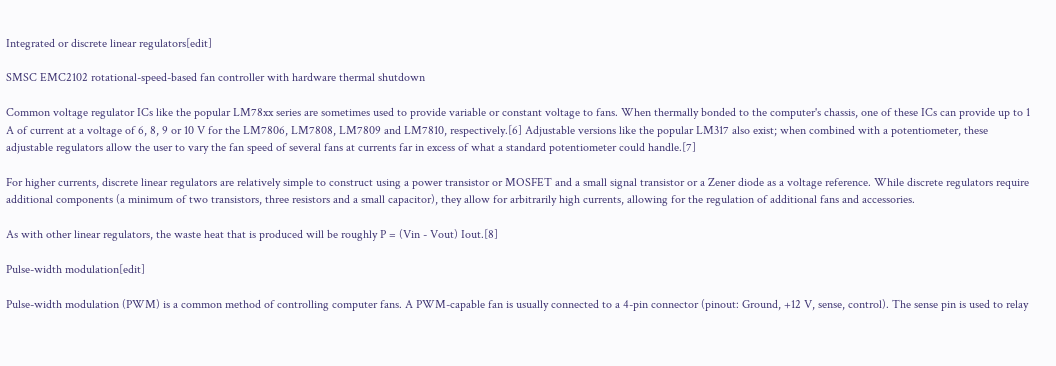Integrated or discrete linear regulators[edit]

SMSC EMC2102 rotational-speed-based fan controller with hardware thermal shutdown

Common voltage regulator ICs like the popular LM78xx series are sometimes used to provide variable or constant voltage to fans. When thermally bonded to the computer's chassis, one of these ICs can provide up to 1 A of current at a voltage of 6, 8, 9 or 10 V for the LM7806, LM7808, LM7809 and LM7810, respectively.[6] Adjustable versions like the popular LM317 also exist; when combined with a potentiometer, these adjustable regulators allow the user to vary the fan speed of several fans at currents far in excess of what a standard potentiometer could handle.[7]

For higher currents, discrete linear regulators are relatively simple to construct using a power transistor or MOSFET and a small signal transistor or a Zener diode as a voltage reference. While discrete regulators require additional components (a minimum of two transistors, three resistors and a small capacitor), they allow for arbitrarily high currents, allowing for the regulation of additional fans and accessories.

As with other linear regulators, the waste heat that is produced will be roughly P = (Vin - Vout) Iout.[8]

Pulse-width modulation[edit]

Pulse-width modulation (PWM) is a common method of controlling computer fans. A PWM-capable fan is usually connected to a 4-pin connector (pinout: Ground, +12 V, sense, control). The sense pin is used to relay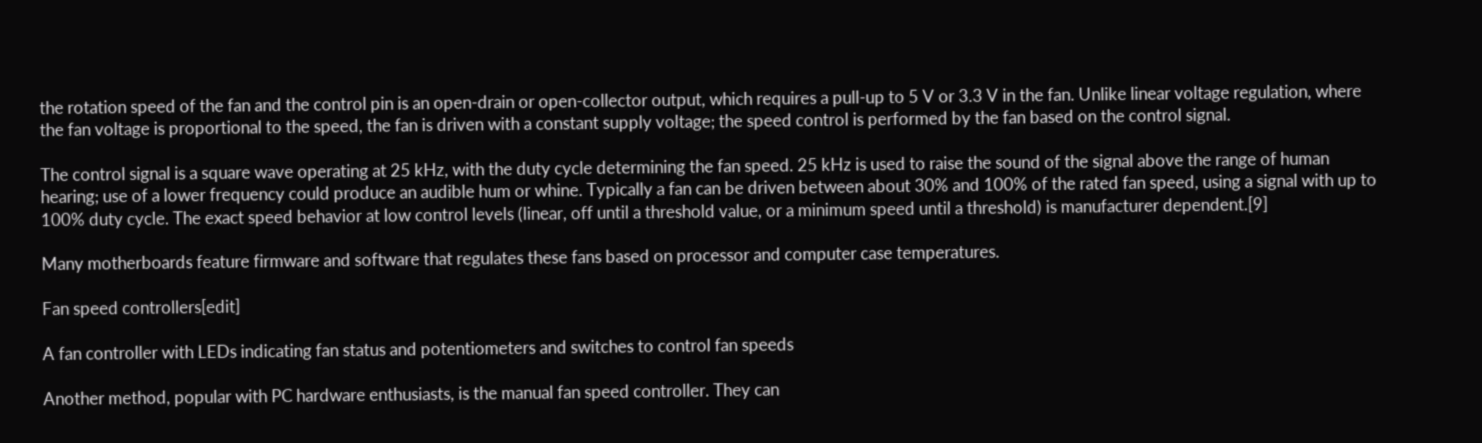the rotation speed of the fan and the control pin is an open-drain or open-collector output, which requires a pull-up to 5 V or 3.3 V in the fan. Unlike linear voltage regulation, where the fan voltage is proportional to the speed, the fan is driven with a constant supply voltage; the speed control is performed by the fan based on the control signal.

The control signal is a square wave operating at 25 kHz, with the duty cycle determining the fan speed. 25 kHz is used to raise the sound of the signal above the range of human hearing; use of a lower frequency could produce an audible hum or whine. Typically a fan can be driven between about 30% and 100% of the rated fan speed, using a signal with up to 100% duty cycle. The exact speed behavior at low control levels (linear, off until a threshold value, or a minimum speed until a threshold) is manufacturer dependent.[9]

Many motherboards feature firmware and software that regulates these fans based on processor and computer case temperatures.

Fan speed controllers[edit]

A fan controller with LEDs indicating fan status and potentiometers and switches to control fan speeds

Another method, popular with PC hardware enthusiasts, is the manual fan speed controller. They can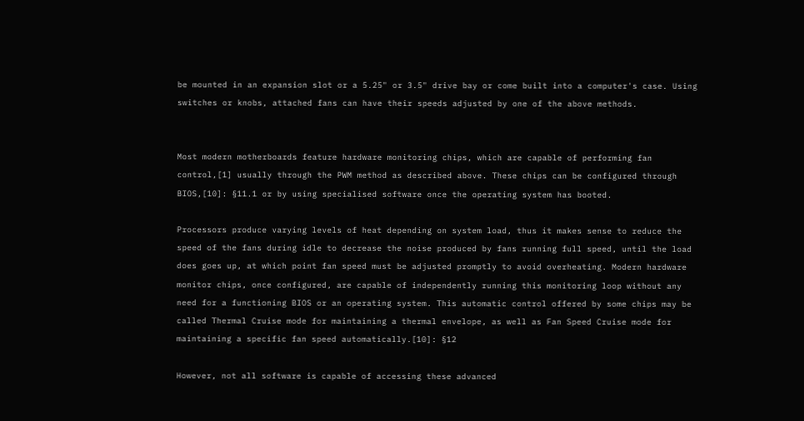be mounted in an expansion slot or a 5.25" or 3.5" drive bay or come built into a computer's case. Using switches or knobs, attached fans can have their speeds adjusted by one of the above methods.


Most modern motherboards feature hardware monitoring chips, which are capable of performing fan control,[1] usually through the PWM method as described above. These chips can be configured through BIOS,[10]: §11.1 or by using specialised software once the operating system has booted.

Processors produce varying levels of heat depending on system load, thus it makes sense to reduce the speed of the fans during idle to decrease the noise produced by fans running full speed, until the load does goes up, at which point fan speed must be adjusted promptly to avoid overheating. Modern hardware monitor chips, once configured, are capable of independently running this monitoring loop without any need for a functioning BIOS or an operating system. This automatic control offered by some chips may be called Thermal Cruise mode for maintaining a thermal envelope, as well as Fan Speed Cruise mode for maintaining a specific fan speed automatically.[10]: §12

However, not all software is capable of accessing these advanced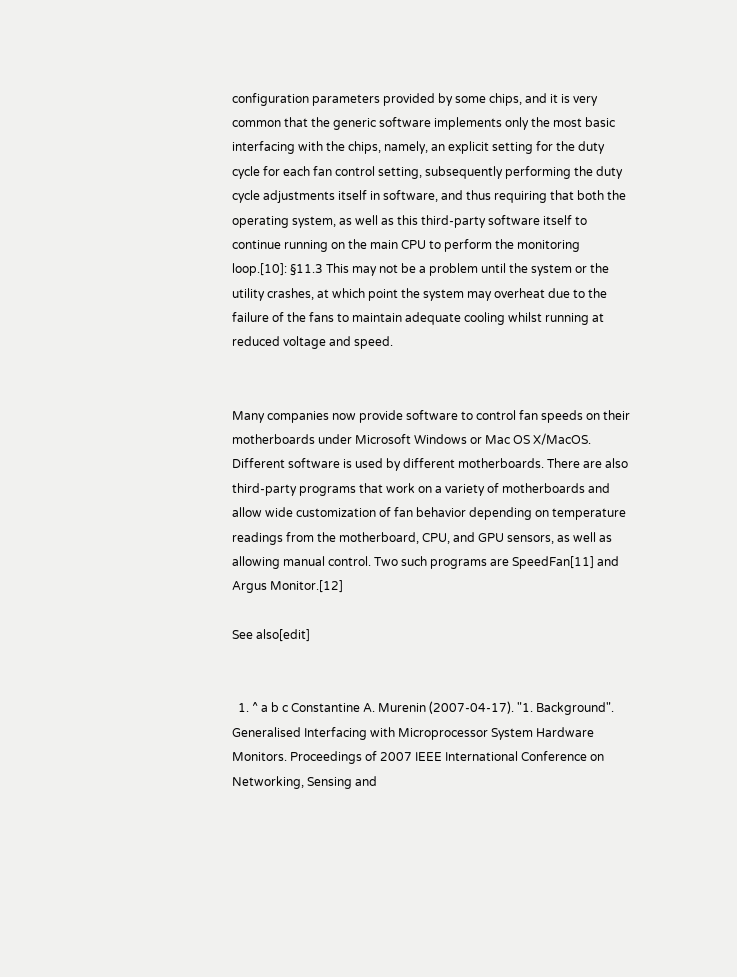configuration parameters provided by some chips, and it is very common that the generic software implements only the most basic interfacing with the chips, namely, an explicit setting for the duty cycle for each fan control setting, subsequently performing the duty cycle adjustments itself in software, and thus requiring that both the operating system, as well as this third-party software itself to continue running on the main CPU to perform the monitoring loop.[10]: §11.3 This may not be a problem until the system or the utility crashes, at which point the system may overheat due to the failure of the fans to maintain adequate cooling whilst running at reduced voltage and speed.


Many companies now provide software to control fan speeds on their motherboards under Microsoft Windows or Mac OS X/MacOS. Different software is used by different motherboards. There are also third-party programs that work on a variety of motherboards and allow wide customization of fan behavior depending on temperature readings from the motherboard, CPU, and GPU sensors, as well as allowing manual control. Two such programs are SpeedFan[11] and Argus Monitor.[12]

See also[edit]


  1. ^ a b c Constantine A. Murenin (2007-04-17). "1. Background". Generalised Interfacing with Microprocessor System Hardware Monitors. Proceedings of 2007 IEEE International Conference on Networking, Sensing and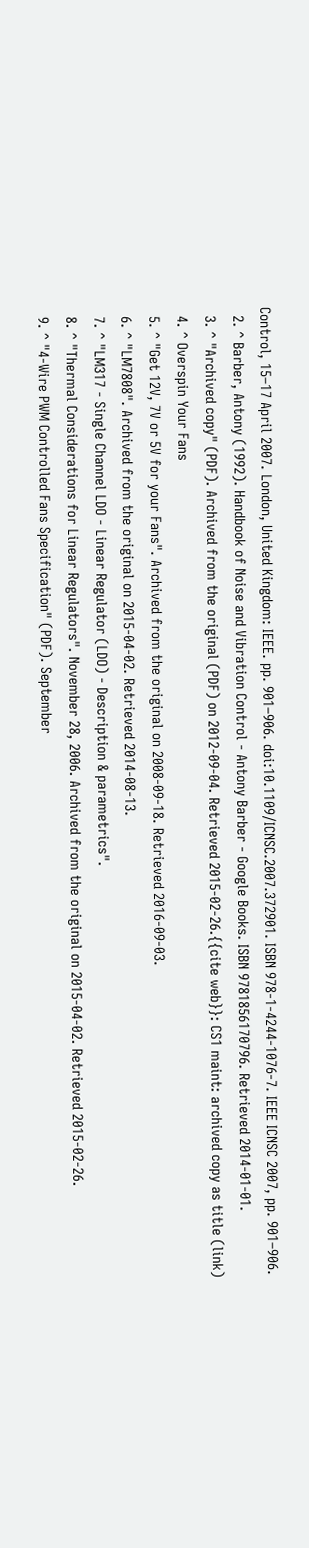Control, 15–17 April 2007. London, United Kingdom: IEEE. pp. 901–906. doi:10.1109/ICNSC.2007.372901. ISBN 978-1-4244-1076-7. IEEE ICNSC 2007, pp. 901–906.
  2. ^ Barber, Antony (1992). Handbook of Noise and Vibration Control - Antony Barber - Google Books. ISBN 9781856170796. Retrieved 2014-01-01.
  3. ^ "Archived copy" (PDF). Archived from the original (PDF) on 2012-09-04. Retrieved 2015-02-26.{{cite web}}: CS1 maint: archived copy as title (link)
  4. ^ Overspin Your Fans
  5. ^ "Get 12V, 7V or 5V for your Fans". Archived from the original on 2008-09-18. Retrieved 2016-09-03.
  6. ^ "LM7808". Archived from the original on 2015-04-02. Retrieved 2014-08-13.
  7. ^ "LM317 - Single Channel LDO - Linear Regulator (LDO) - Description & parametrics".
  8. ^ "Thermal Considerations for Linear Regulators". November 28, 2006. Archived from the original on 2015-04-02. Retrieved 2015-02-26.
  9. ^ "4-Wire PWM Controlled Fans Specification" (PDF). September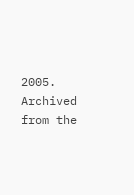2005. Archived from the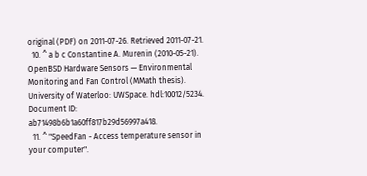original (PDF) on 2011-07-26. Retrieved 2011-07-21.
  10. ^ a b c Constantine A. Murenin (2010-05-21). OpenBSD Hardware Sensors — Environmental Monitoring and Fan Control (MMath thesis). University of Waterloo: UWSpace. hdl:10012/5234. Document ID: ab71498b6b1a60ff817b29d56997a418.
  11. ^ "SpeedFan - Access temperature sensor in your computer".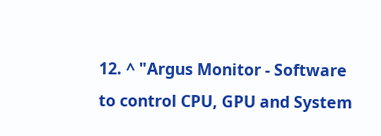12. ^ "Argus Monitor - Software to control CPU, GPU and System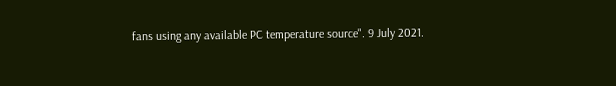fans using any available PC temperature source". 9 July 2021.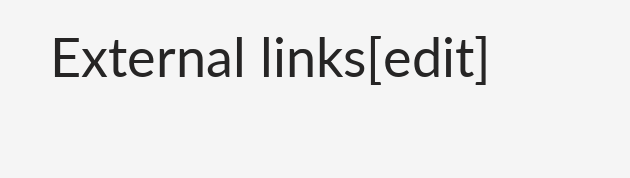External links[edit]